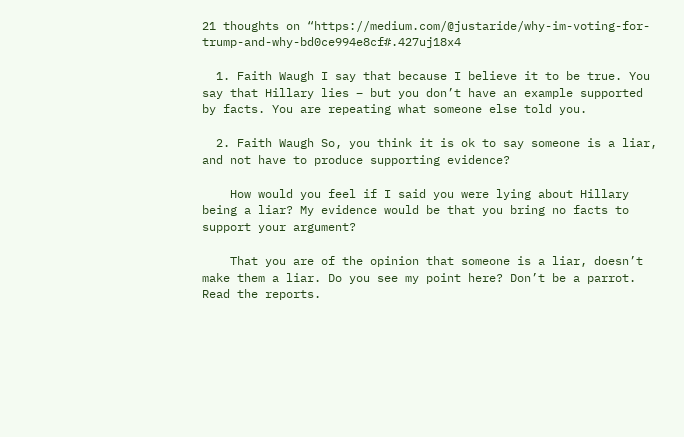21 thoughts on “https://medium.com/@justaride/why-im-voting-for-trump-and-why-bd0ce994e8cf#.427uj18x4

  1. Faith Waugh I say that because I believe it to be true. You say that Hillary lies – but you don’t have an example supported by facts. You are repeating what someone else told you.

  2. Faith Waugh So, you think it is ok to say someone is a liar, and not have to produce supporting evidence?

    How would you feel if I said you were lying about Hillary being a liar? My evidence would be that you bring no facts to support your argument?

    That you are of the opinion that someone is a liar, doesn’t make them a liar. Do you see my point here? Don’t be a parrot. Read the reports.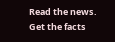Read the news. Get the facts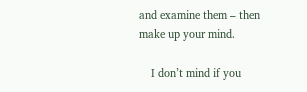and examine them – then make up your mind.

    I don’t mind if you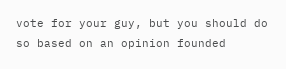vote for your guy, but you should do so based on an opinion founded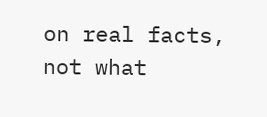on real facts, not what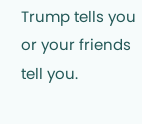Trump tells you or your friends tell you.